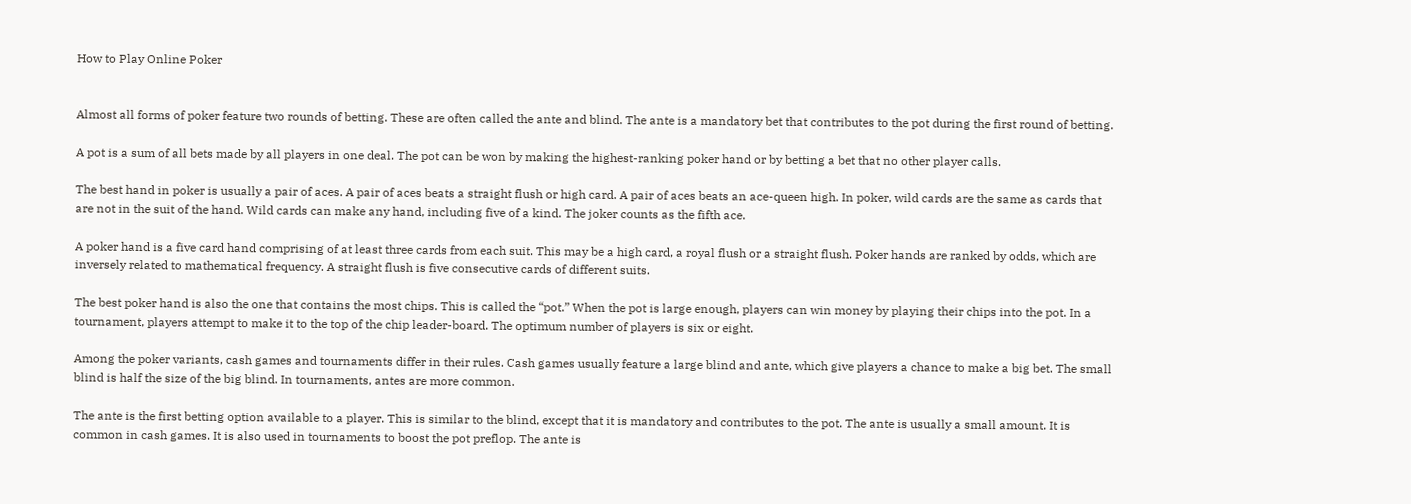How to Play Online Poker


Almost all forms of poker feature two rounds of betting. These are often called the ante and blind. The ante is a mandatory bet that contributes to the pot during the first round of betting.

A pot is a sum of all bets made by all players in one deal. The pot can be won by making the highest-ranking poker hand or by betting a bet that no other player calls.

The best hand in poker is usually a pair of aces. A pair of aces beats a straight flush or high card. A pair of aces beats an ace-queen high. In poker, wild cards are the same as cards that are not in the suit of the hand. Wild cards can make any hand, including five of a kind. The joker counts as the fifth ace.

A poker hand is a five card hand comprising of at least three cards from each suit. This may be a high card, a royal flush or a straight flush. Poker hands are ranked by odds, which are inversely related to mathematical frequency. A straight flush is five consecutive cards of different suits.

The best poker hand is also the one that contains the most chips. This is called the “pot.” When the pot is large enough, players can win money by playing their chips into the pot. In a tournament, players attempt to make it to the top of the chip leader-board. The optimum number of players is six or eight.

Among the poker variants, cash games and tournaments differ in their rules. Cash games usually feature a large blind and ante, which give players a chance to make a big bet. The small blind is half the size of the big blind. In tournaments, antes are more common.

The ante is the first betting option available to a player. This is similar to the blind, except that it is mandatory and contributes to the pot. The ante is usually a small amount. It is common in cash games. It is also used in tournaments to boost the pot preflop. The ante is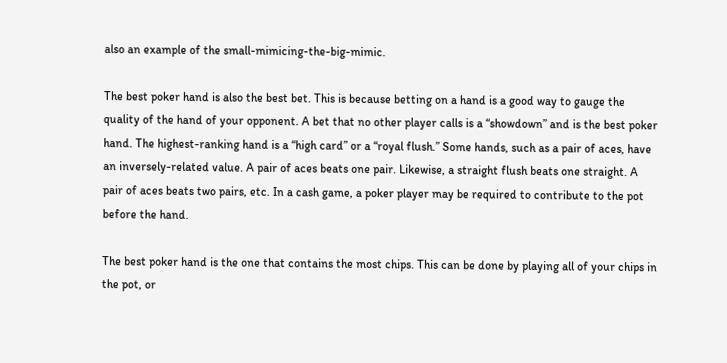also an example of the small-mimicing-the-big-mimic.

The best poker hand is also the best bet. This is because betting on a hand is a good way to gauge the quality of the hand of your opponent. A bet that no other player calls is a “showdown” and is the best poker hand. The highest-ranking hand is a “high card” or a “royal flush.” Some hands, such as a pair of aces, have an inversely-related value. A pair of aces beats one pair. Likewise, a straight flush beats one straight. A pair of aces beats two pairs, etc. In a cash game, a poker player may be required to contribute to the pot before the hand.

The best poker hand is the one that contains the most chips. This can be done by playing all of your chips in the pot, or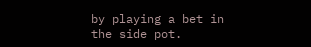by playing a bet in the side pot.